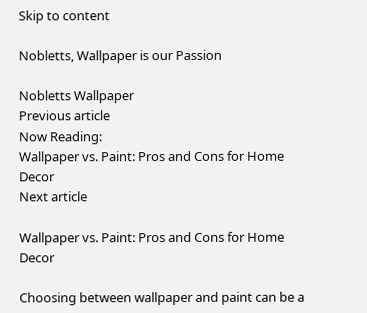Skip to content

Nobletts, Wallpaper is our Passion

Nobletts Wallpaper
Previous article
Now Reading:
Wallpaper vs. Paint: Pros and Cons for Home Decor
Next article

Wallpaper vs. Paint: Pros and Cons for Home Decor

Choosing between wallpaper and paint can be a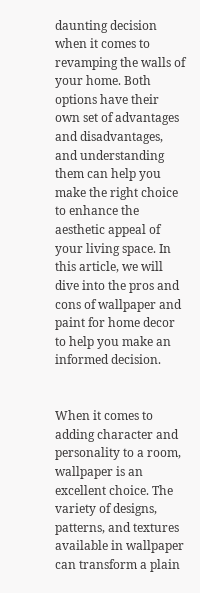daunting decision when it comes to revamping the walls of your home. Both options have their own set of advantages and disadvantages, and understanding them can help you make the right choice to enhance the aesthetic appeal of your living space. In this article, we will dive into the pros and cons of wallpaper and paint for home decor to help you make an informed decision.


When it comes to adding character and personality to a room, wallpaper is an excellent choice. The variety of designs, patterns, and textures available in wallpaper can transform a plain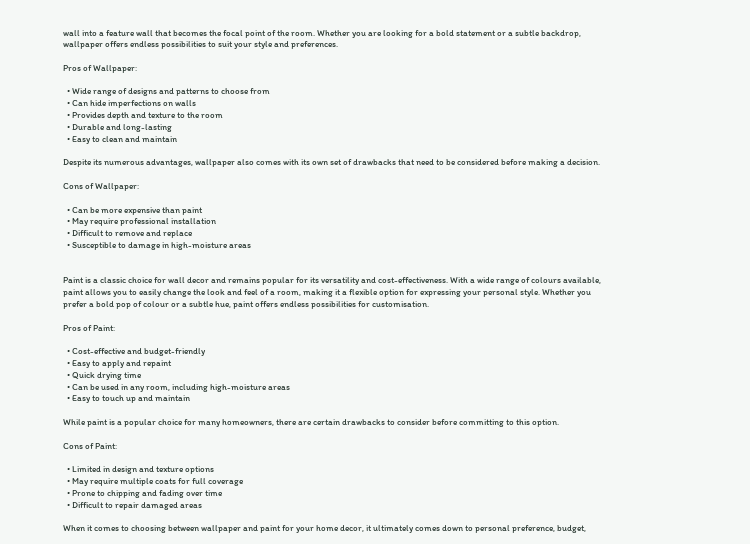wall into a feature wall that becomes the focal point of the room. Whether you are looking for a bold statement or a subtle backdrop, wallpaper offers endless possibilities to suit your style and preferences.

Pros of Wallpaper:

  • Wide range of designs and patterns to choose from
  • Can hide imperfections on walls
  • Provides depth and texture to the room
  • Durable and long-lasting
  • Easy to clean and maintain

Despite its numerous advantages, wallpaper also comes with its own set of drawbacks that need to be considered before making a decision.

Cons of Wallpaper:

  • Can be more expensive than paint
  • May require professional installation
  • Difficult to remove and replace
  • Susceptible to damage in high-moisture areas


Paint is a classic choice for wall decor and remains popular for its versatility and cost-effectiveness. With a wide range of colours available, paint allows you to easily change the look and feel of a room, making it a flexible option for expressing your personal style. Whether you prefer a bold pop of colour or a subtle hue, paint offers endless possibilities for customisation.

Pros of Paint:

  • Cost-effective and budget-friendly
  • Easy to apply and repaint
  • Quick drying time
  • Can be used in any room, including high-moisture areas
  • Easy to touch up and maintain

While paint is a popular choice for many homeowners, there are certain drawbacks to consider before committing to this option.

Cons of Paint:

  • Limited in design and texture options
  • May require multiple coats for full coverage
  • Prone to chipping and fading over time
  • Difficult to repair damaged areas

When it comes to choosing between wallpaper and paint for your home decor, it ultimately comes down to personal preference, budget,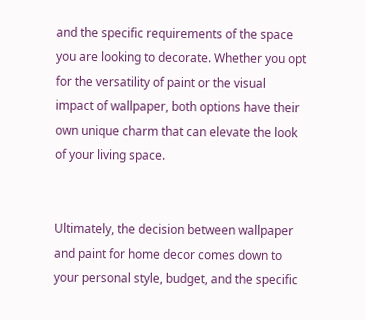and the specific requirements of the space you are looking to decorate. Whether you opt for the versatility of paint or the visual impact of wallpaper, both options have their own unique charm that can elevate the look of your living space.


Ultimately, the decision between wallpaper and paint for home decor comes down to your personal style, budget, and the specific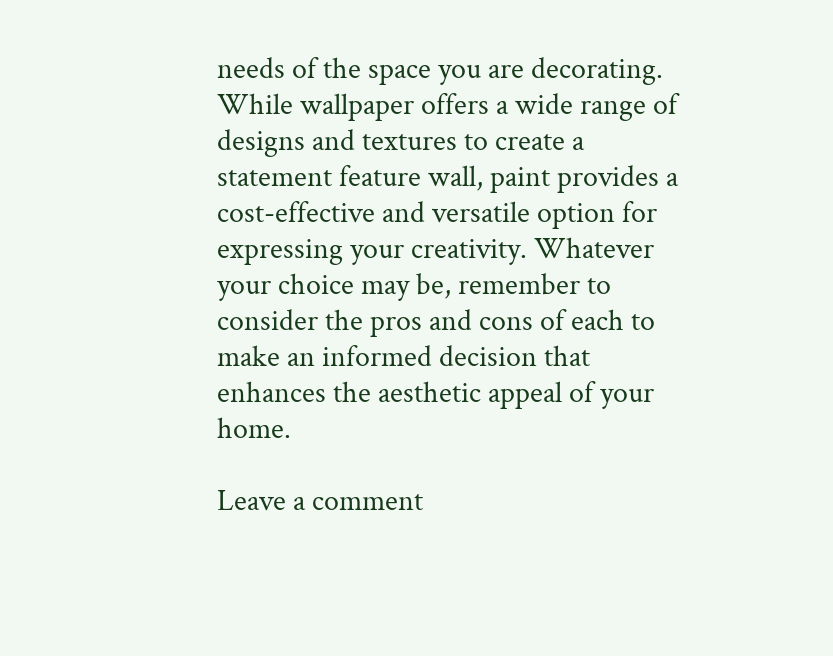needs of the space you are decorating. While wallpaper offers a wide range of designs and textures to create a statement feature wall, paint provides a cost-effective and versatile option for expressing your creativity. Whatever your choice may be, remember to consider the pros and cons of each to make an informed decision that enhances the aesthetic appeal of your home.

Leave a comment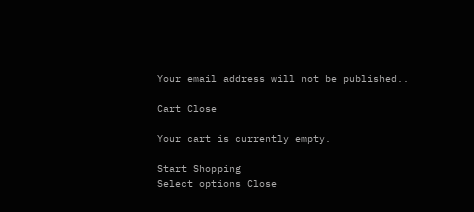Your email address will not be published..

Cart Close

Your cart is currently empty.

Start Shopping
Select options Close